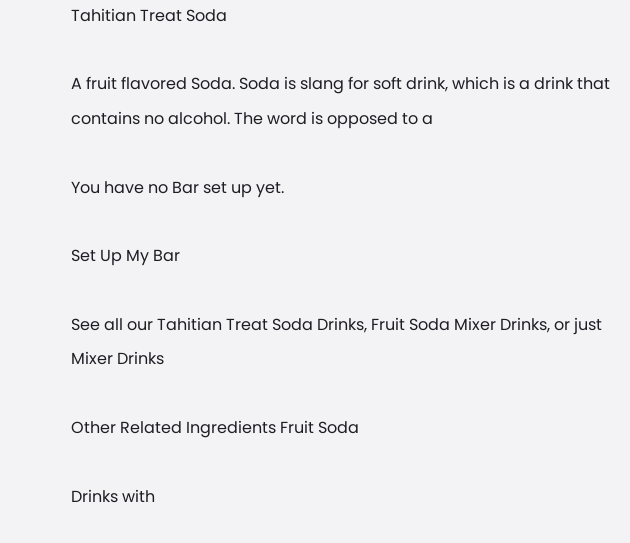Tahitian Treat Soda

A fruit flavored Soda. Soda is slang for soft drink, which is a drink that contains no alcohol. The word is opposed to a

You have no Bar set up yet.

Set Up My Bar

See all our Tahitian Treat Soda Drinks, Fruit Soda Mixer Drinks, or just Mixer Drinks

Other Related Ingredients Fruit Soda

Drinks with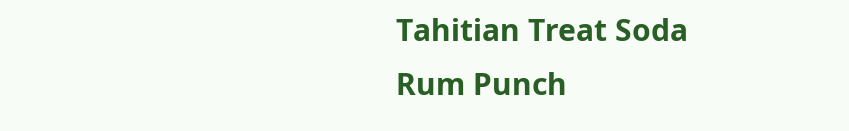Tahitian Treat Soda
Rum Punch